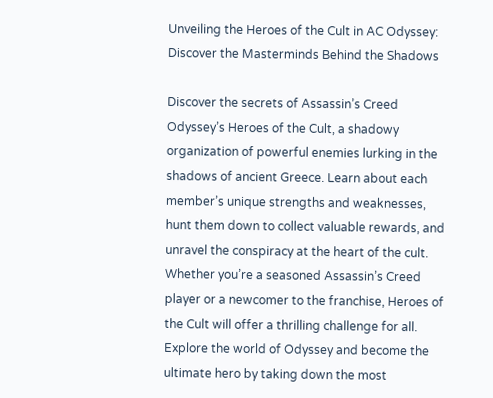Unveiling the Heroes of the Cult in AC Odyssey: Discover the Masterminds Behind the Shadows

Discover the secrets of Assassin’s Creed Odyssey’s Heroes of the Cult, a shadowy organization of powerful enemies lurking in the shadows of ancient Greece. Learn about each member’s unique strengths and weaknesses, hunt them down to collect valuable rewards, and unravel the conspiracy at the heart of the cult. Whether you’re a seasoned Assassin’s Creed player or a newcomer to the franchise, Heroes of the Cult will offer a thrilling challenge for all. Explore the world of Odyssey and become the ultimate hero by taking down the most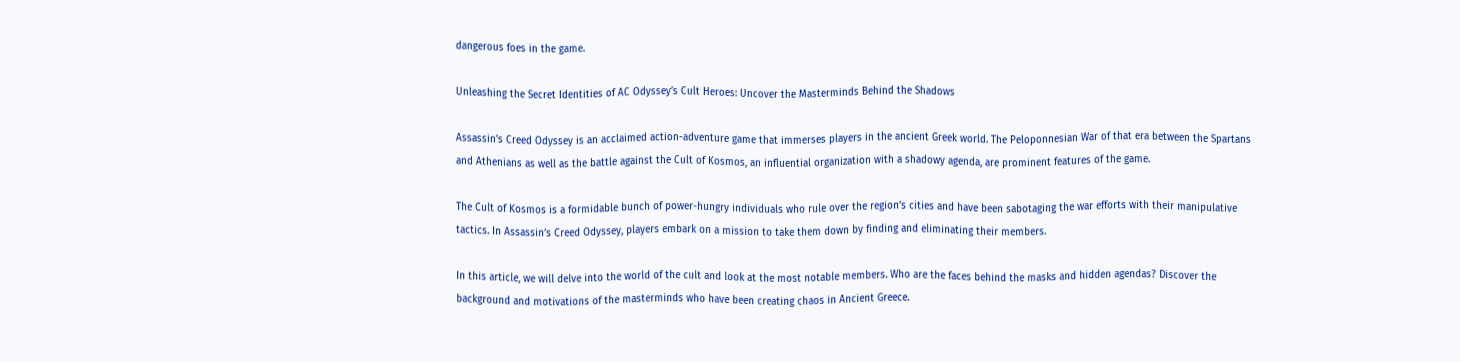dangerous foes in the game.

Unleashing the Secret Identities of AC Odyssey’s Cult Heroes: Uncover the Masterminds Behind the Shadows

Assassin’s Creed Odyssey is an acclaimed action-adventure game that immerses players in the ancient Greek world. The Peloponnesian War of that era between the Spartans and Athenians as well as the battle against the Cult of Kosmos, an influential organization with a shadowy agenda, are prominent features of the game.

The Cult of Kosmos is a formidable bunch of power-hungry individuals who rule over the region’s cities and have been sabotaging the war efforts with their manipulative tactics. In Assassin’s Creed Odyssey, players embark on a mission to take them down by finding and eliminating their members.

In this article, we will delve into the world of the cult and look at the most notable members. Who are the faces behind the masks and hidden agendas? Discover the background and motivations of the masterminds who have been creating chaos in Ancient Greece.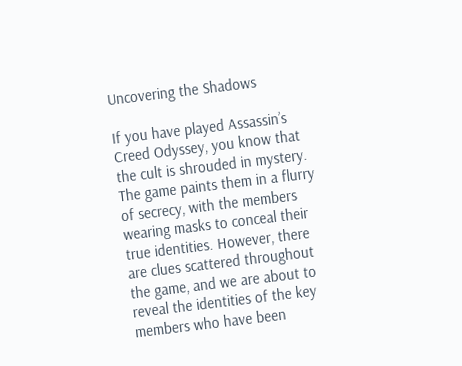Uncovering the Shadows

If you have played Assassin’s Creed Odyssey, you know that the cult is shrouded in mystery. The game paints them in a flurry of secrecy, with the members wearing masks to conceal their true identities. However, there are clues scattered throughout the game, and we are about to reveal the identities of the key members who have been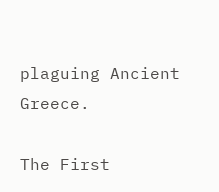plaguing Ancient Greece.

The First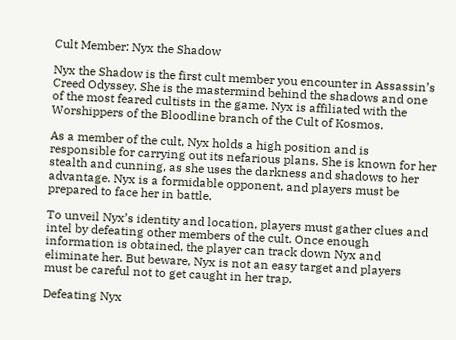Cult Member: Nyx the Shadow

Nyx the Shadow is the first cult member you encounter in Assassin’s Creed Odyssey. She is the mastermind behind the shadows and one of the most feared cultists in the game. Nyx is affiliated with the Worshippers of the Bloodline branch of the Cult of Kosmos.

As a member of the cult, Nyx holds a high position and is responsible for carrying out its nefarious plans. She is known for her stealth and cunning, as she uses the darkness and shadows to her advantage. Nyx is a formidable opponent, and players must be prepared to face her in battle.

To unveil Nyx’s identity and location, players must gather clues and intel by defeating other members of the cult. Once enough information is obtained, the player can track down Nyx and eliminate her. But beware, Nyx is not an easy target and players must be careful not to get caught in her trap.

Defeating Nyx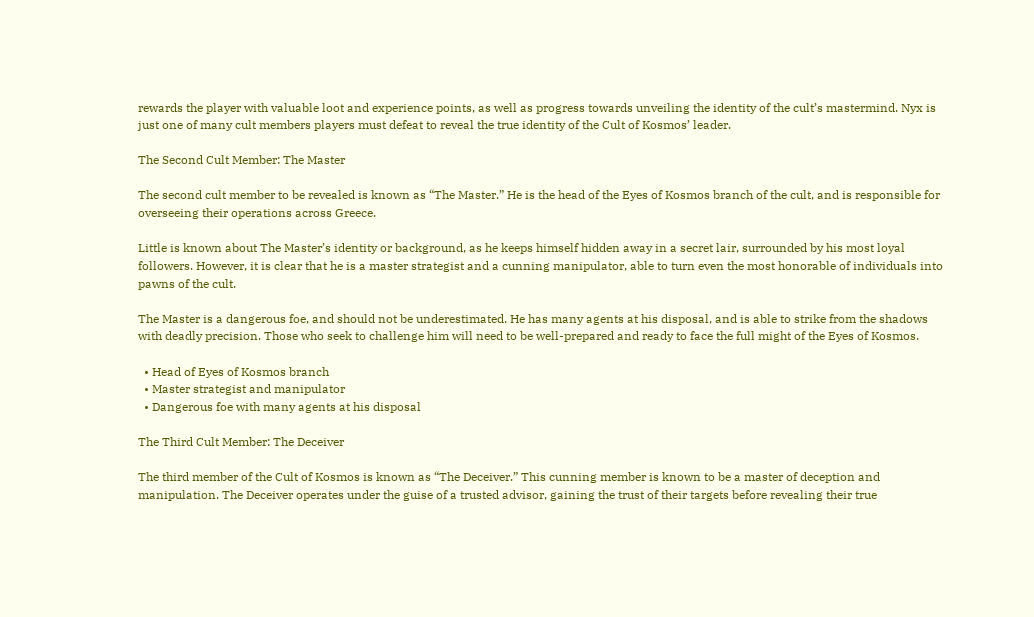rewards the player with valuable loot and experience points, as well as progress towards unveiling the identity of the cult’s mastermind. Nyx is just one of many cult members players must defeat to reveal the true identity of the Cult of Kosmos’ leader.

The Second Cult Member: The Master

The second cult member to be revealed is known as “The Master.” He is the head of the Eyes of Kosmos branch of the cult, and is responsible for overseeing their operations across Greece.

Little is known about The Master’s identity or background, as he keeps himself hidden away in a secret lair, surrounded by his most loyal followers. However, it is clear that he is a master strategist and a cunning manipulator, able to turn even the most honorable of individuals into pawns of the cult.

The Master is a dangerous foe, and should not be underestimated. He has many agents at his disposal, and is able to strike from the shadows with deadly precision. Those who seek to challenge him will need to be well-prepared and ready to face the full might of the Eyes of Kosmos.

  • Head of Eyes of Kosmos branch
  • Master strategist and manipulator
  • Dangerous foe with many agents at his disposal

The Third Cult Member: The Deceiver

The third member of the Cult of Kosmos is known as “The Deceiver.” This cunning member is known to be a master of deception and manipulation. The Deceiver operates under the guise of a trusted advisor, gaining the trust of their targets before revealing their true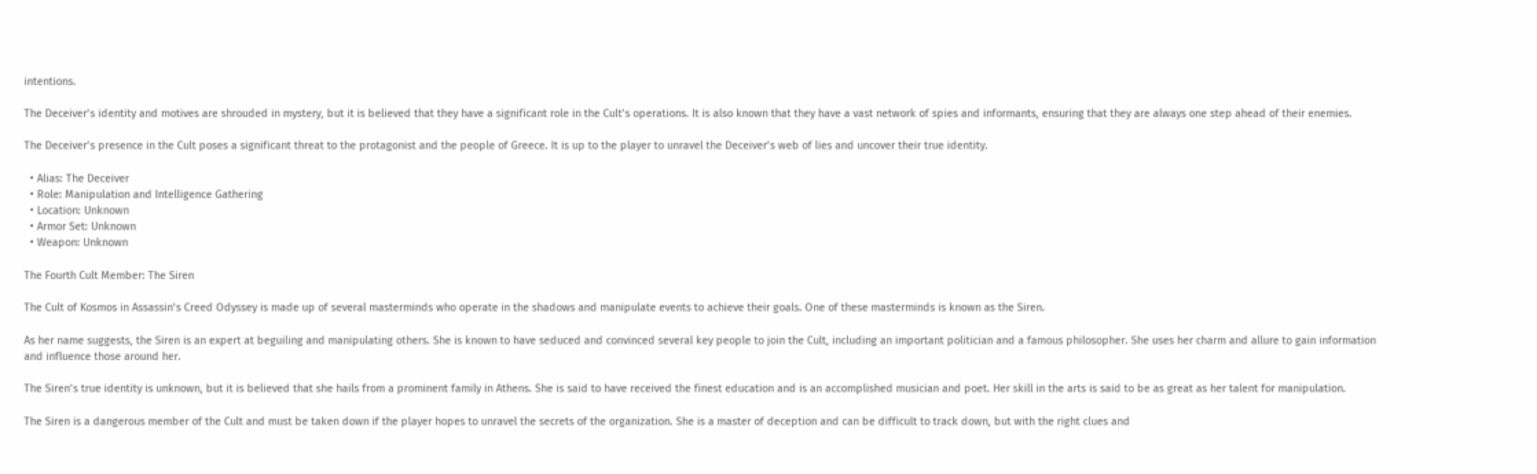intentions.

The Deceiver’s identity and motives are shrouded in mystery, but it is believed that they have a significant role in the Cult’s operations. It is also known that they have a vast network of spies and informants, ensuring that they are always one step ahead of their enemies.

The Deceiver’s presence in the Cult poses a significant threat to the protagonist and the people of Greece. It is up to the player to unravel the Deceiver’s web of lies and uncover their true identity.

  • Alias: The Deceiver
  • Role: Manipulation and Intelligence Gathering
  • Location: Unknown
  • Armor Set: Unknown
  • Weapon: Unknown

The Fourth Cult Member: The Siren

The Cult of Kosmos in Assassin’s Creed Odyssey is made up of several masterminds who operate in the shadows and manipulate events to achieve their goals. One of these masterminds is known as the Siren.

As her name suggests, the Siren is an expert at beguiling and manipulating others. She is known to have seduced and convinced several key people to join the Cult, including an important politician and a famous philosopher. She uses her charm and allure to gain information and influence those around her.

The Siren’s true identity is unknown, but it is believed that she hails from a prominent family in Athens. She is said to have received the finest education and is an accomplished musician and poet. Her skill in the arts is said to be as great as her talent for manipulation.

The Siren is a dangerous member of the Cult and must be taken down if the player hopes to unravel the secrets of the organization. She is a master of deception and can be difficult to track down, but with the right clues and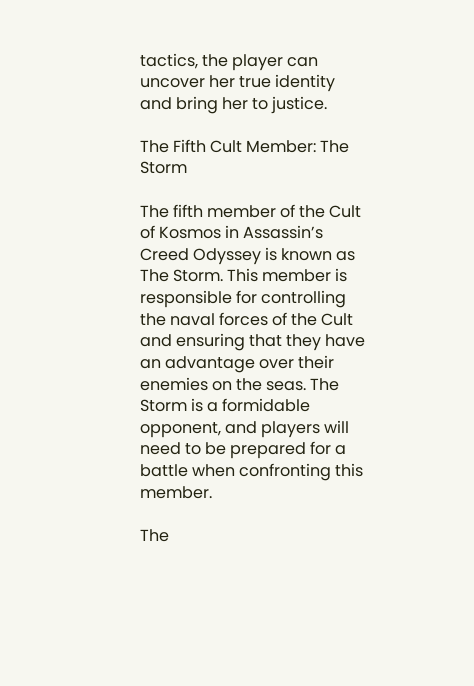tactics, the player can uncover her true identity and bring her to justice.

The Fifth Cult Member: The Storm

The fifth member of the Cult of Kosmos in Assassin’s Creed Odyssey is known as The Storm. This member is responsible for controlling the naval forces of the Cult and ensuring that they have an advantage over their enemies on the seas. The Storm is a formidable opponent, and players will need to be prepared for a battle when confronting this member.

The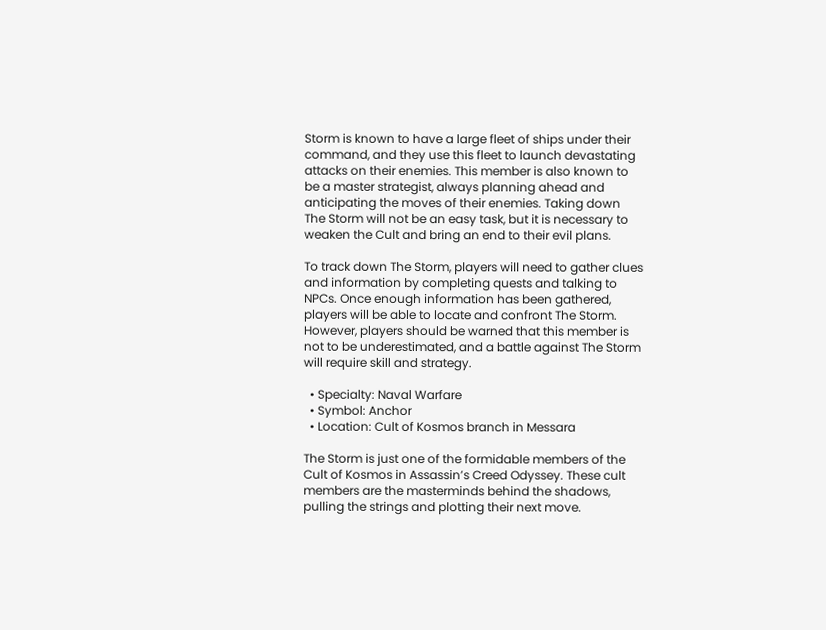Storm is known to have a large fleet of ships under their command, and they use this fleet to launch devastating attacks on their enemies. This member is also known to be a master strategist, always planning ahead and anticipating the moves of their enemies. Taking down The Storm will not be an easy task, but it is necessary to weaken the Cult and bring an end to their evil plans.

To track down The Storm, players will need to gather clues and information by completing quests and talking to NPCs. Once enough information has been gathered, players will be able to locate and confront The Storm. However, players should be warned that this member is not to be underestimated, and a battle against The Storm will require skill and strategy.

  • Specialty: Naval Warfare
  • Symbol: Anchor
  • Location: Cult of Kosmos branch in Messara

The Storm is just one of the formidable members of the Cult of Kosmos in Assassin’s Creed Odyssey. These cult members are the masterminds behind the shadows, pulling the strings and plotting their next move.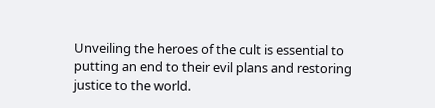Unveiling the heroes of the cult is essential to putting an end to their evil plans and restoring justice to the world.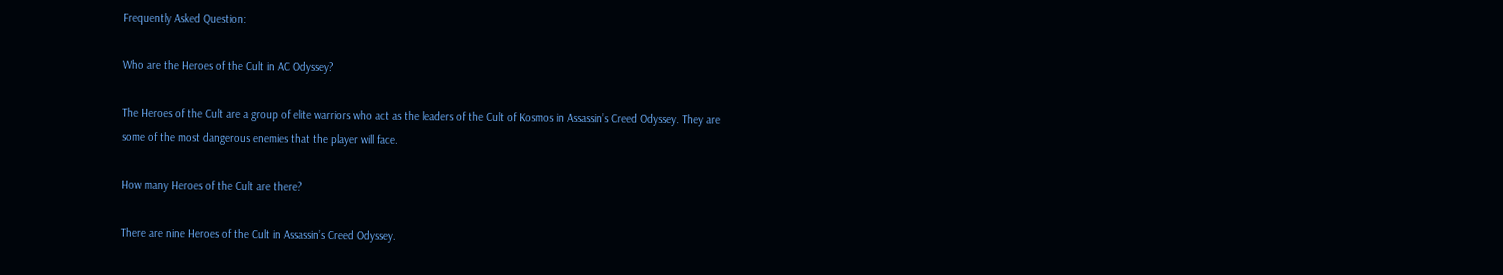Frequently Asked Question:

Who are the Heroes of the Cult in AC Odyssey?

The Heroes of the Cult are a group of elite warriors who act as the leaders of the Cult of Kosmos in Assassin’s Creed Odyssey. They are some of the most dangerous enemies that the player will face.

How many Heroes of the Cult are there?

There are nine Heroes of the Cult in Assassin’s Creed Odyssey.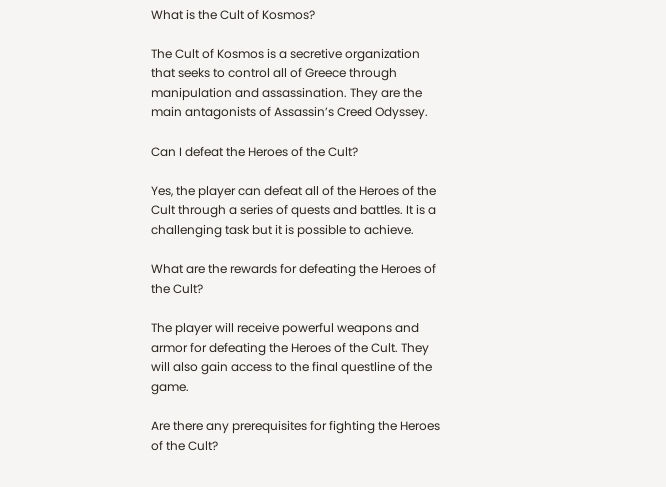What is the Cult of Kosmos?

The Cult of Kosmos is a secretive organization that seeks to control all of Greece through manipulation and assassination. They are the main antagonists of Assassin’s Creed Odyssey.

Can I defeat the Heroes of the Cult?

Yes, the player can defeat all of the Heroes of the Cult through a series of quests and battles. It is a challenging task but it is possible to achieve.

What are the rewards for defeating the Heroes of the Cult?

The player will receive powerful weapons and armor for defeating the Heroes of the Cult. They will also gain access to the final questline of the game.

Are there any prerequisites for fighting the Heroes of the Cult?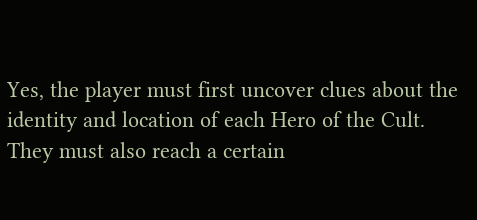Yes, the player must first uncover clues about the identity and location of each Hero of the Cult. They must also reach a certain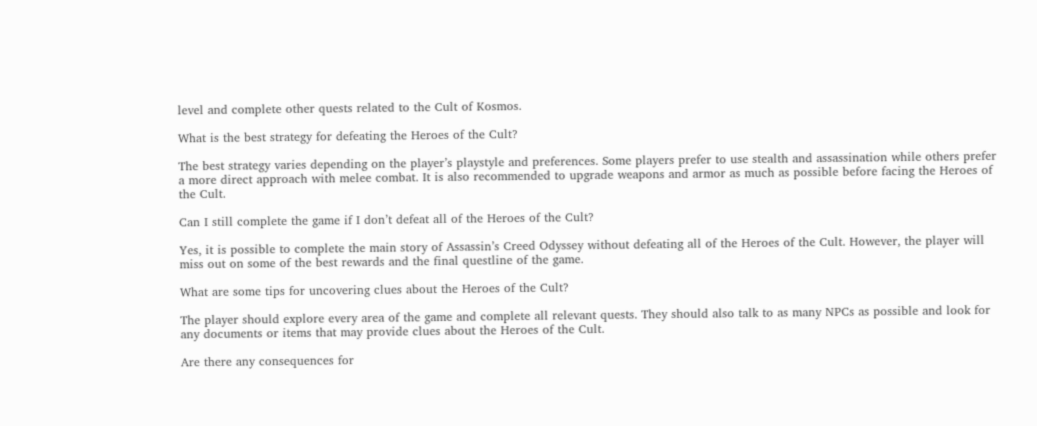level and complete other quests related to the Cult of Kosmos.

What is the best strategy for defeating the Heroes of the Cult?

The best strategy varies depending on the player’s playstyle and preferences. Some players prefer to use stealth and assassination while others prefer a more direct approach with melee combat. It is also recommended to upgrade weapons and armor as much as possible before facing the Heroes of the Cult.

Can I still complete the game if I don’t defeat all of the Heroes of the Cult?

Yes, it is possible to complete the main story of Assassin’s Creed Odyssey without defeating all of the Heroes of the Cult. However, the player will miss out on some of the best rewards and the final questline of the game.

What are some tips for uncovering clues about the Heroes of the Cult?

The player should explore every area of the game and complete all relevant quests. They should also talk to as many NPCs as possible and look for any documents or items that may provide clues about the Heroes of the Cult.

Are there any consequences for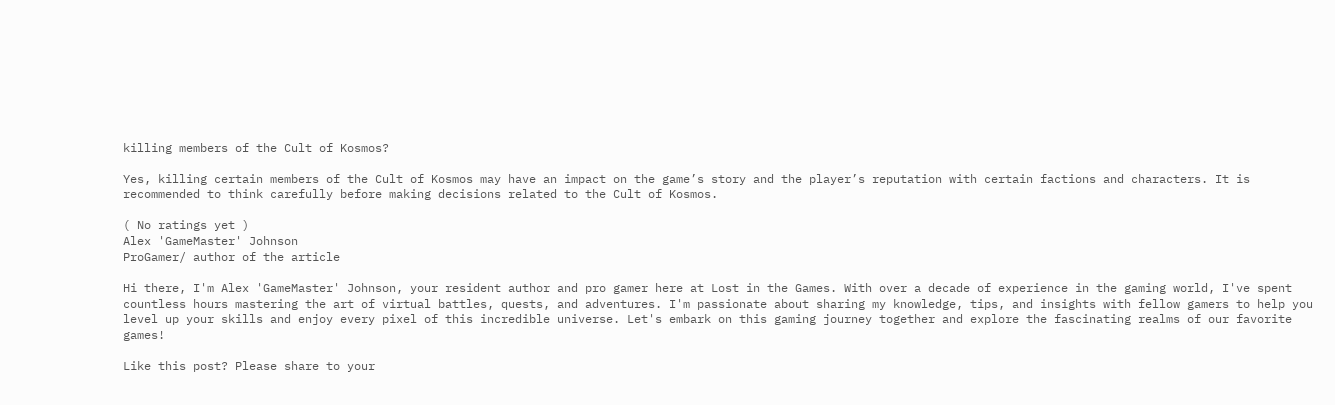killing members of the Cult of Kosmos?

Yes, killing certain members of the Cult of Kosmos may have an impact on the game’s story and the player’s reputation with certain factions and characters. It is recommended to think carefully before making decisions related to the Cult of Kosmos.

( No ratings yet )
Alex 'GameMaster' Johnson
ProGamer/ author of the article

Hi there, I'm Alex 'GameMaster' Johnson, your resident author and pro gamer here at Lost in the Games. With over a decade of experience in the gaming world, I've spent countless hours mastering the art of virtual battles, quests, and adventures. I'm passionate about sharing my knowledge, tips, and insights with fellow gamers to help you level up your skills and enjoy every pixel of this incredible universe. Let's embark on this gaming journey together and explore the fascinating realms of our favorite games!

Like this post? Please share to your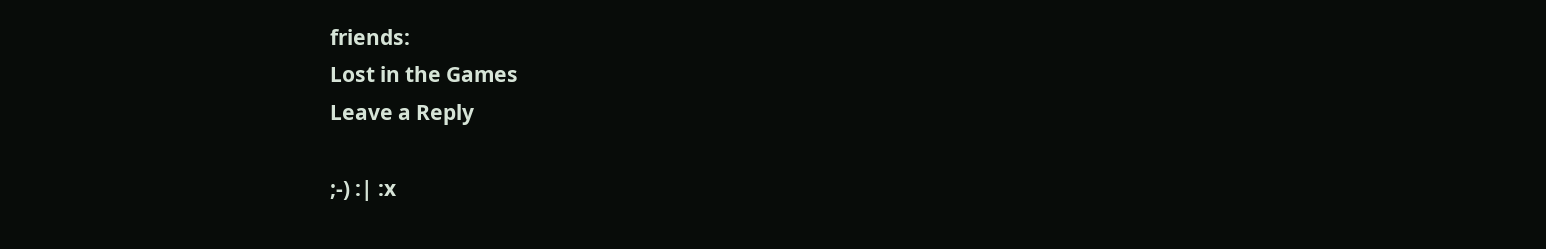friends:
Lost in the Games
Leave a Reply

;-) :| :x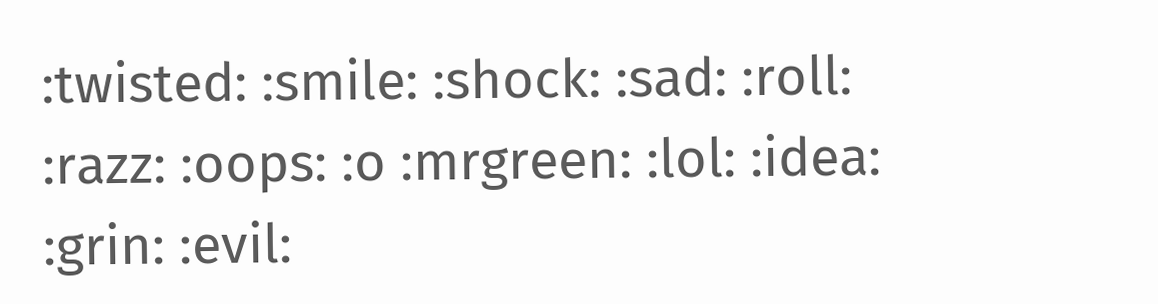:twisted: :smile: :shock: :sad: :roll: :razz: :oops: :o :mrgreen: :lol: :idea: :grin: :evil: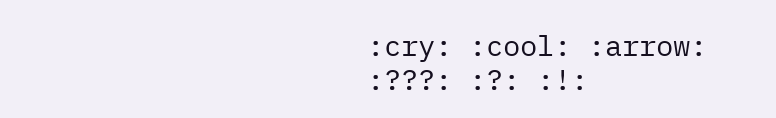:cry: :cool: :arrow: :???: :?: :!: